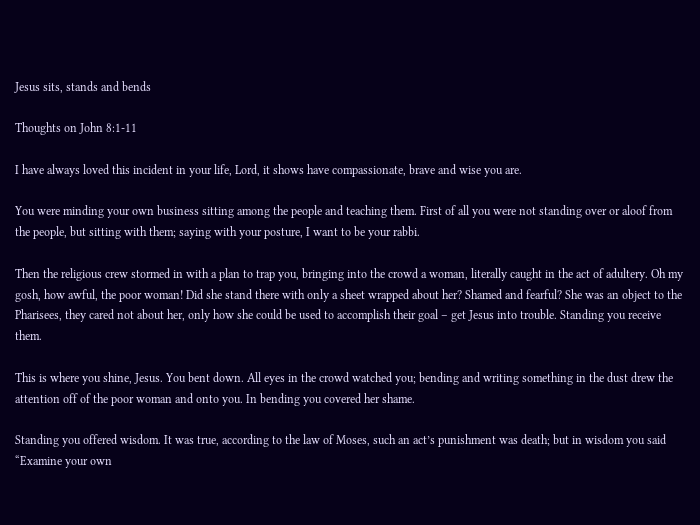Jesus sits, stands and bends

Thoughts on John 8:1-11

I have always loved this incident in your life, Lord, it shows have compassionate, brave and wise you are.

You were minding your own business sitting among the people and teaching them. First of all you were not standing over or aloof from the people, but sitting with them; saying with your posture, I want to be your rabbi.

Then the religious crew stormed in with a plan to trap you, bringing into the crowd a woman, literally caught in the act of adultery. Oh my gosh, how awful, the poor woman! Did she stand there with only a sheet wrapped about her? Shamed and fearful? She was an object to the Pharisees, they cared not about her, only how she could be used to accomplish their goal – get Jesus into trouble. Standing you receive them.

This is where you shine, Jesus. You bent down. All eyes in the crowd watched you; bending and writing something in the dust drew the attention off of the poor woman and onto you. In bending you covered her shame.

Standing you offered wisdom. It was true, according to the law of Moses, such an act’s punishment was death; but in wisdom you said “Examine your own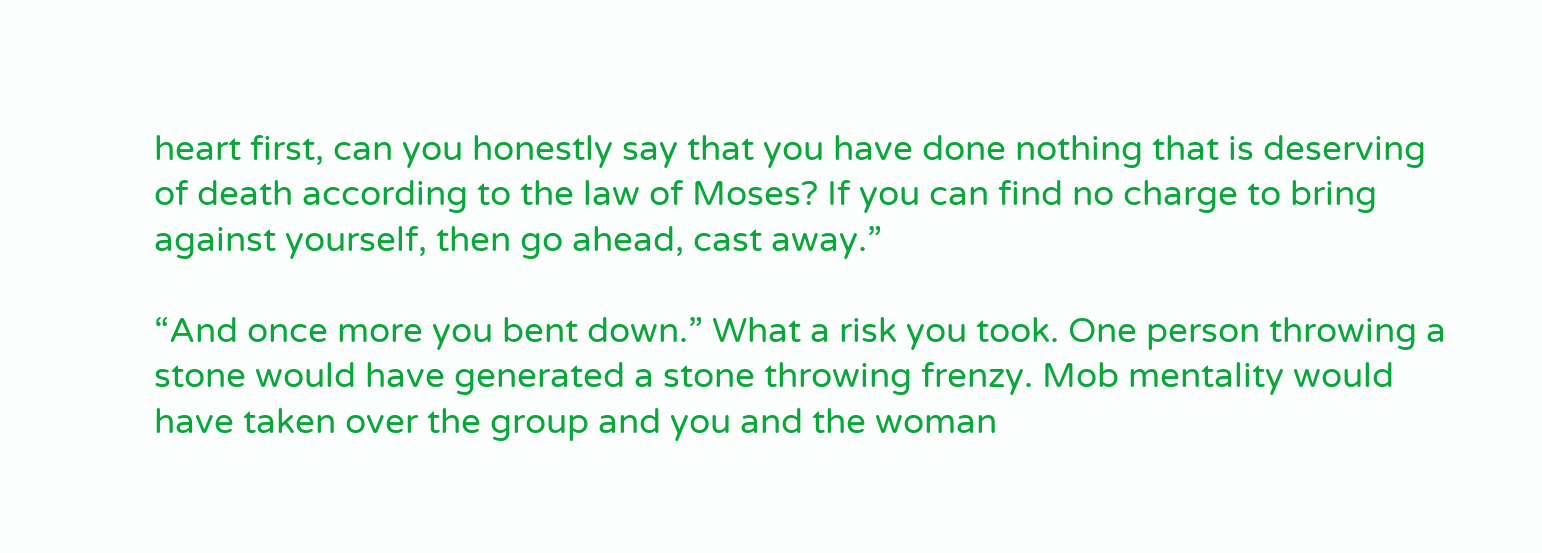heart first, can you honestly say that you have done nothing that is deserving of death according to the law of Moses? If you can find no charge to bring against yourself, then go ahead, cast away.”

“And once more you bent down.” What a risk you took. One person throwing a stone would have generated a stone throwing frenzy. Mob mentality would have taken over the group and you and the woman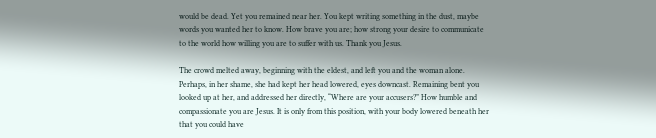would be dead. Yet you remained near her. You kept writing something in the dust, maybe words you wanted her to know. How brave you are; how strong your desire to communicate to the world how willing you are to suffer with us. Thank you Jesus.

The crowd melted away, beginning with the eldest, and left you and the woman alone. Perhaps, in her shame, she had kept her head lowered, eyes downcast. Remaining bent you looked up at her, and addressed her directly, “Where are your accusers?” How humble and compassionate you are Jesus. It is only from this position, with your body lowered beneath her that you could have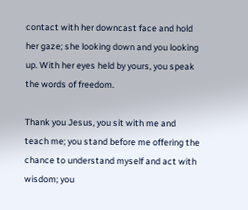contact with her downcast face and hold her gaze; she looking down and you looking up. With her eyes held by yours, you speak the words of freedom.

Thank you Jesus, you sit with me and teach me; you stand before me offering the chance to understand myself and act with wisdom; you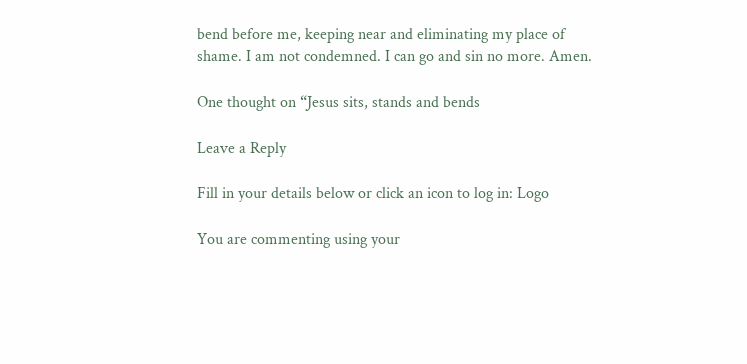bend before me, keeping near and eliminating my place of shame. I am not condemned. I can go and sin no more. Amen.

One thought on “Jesus sits, stands and bends

Leave a Reply

Fill in your details below or click an icon to log in: Logo

You are commenting using your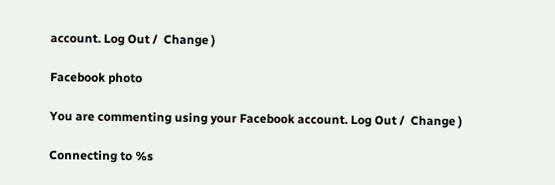account. Log Out /  Change )

Facebook photo

You are commenting using your Facebook account. Log Out /  Change )

Connecting to %s